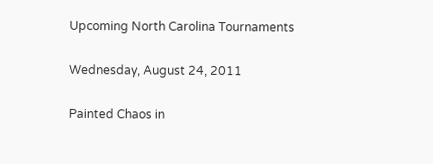Upcoming North Carolina Tournaments

Wednesday, August 24, 2011

Painted Chaos in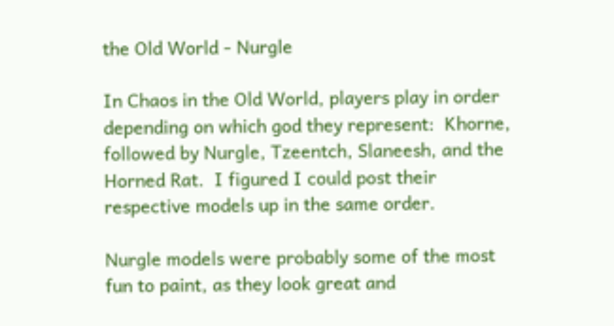the Old World - Nurgle

In Chaos in the Old World, players play in order depending on which god they represent:  Khorne, followed by Nurgle, Tzeentch, Slaneesh, and the Horned Rat.  I figured I could post their respective models up in the same order.

Nurgle models were probably some of the most fun to paint, as they look great and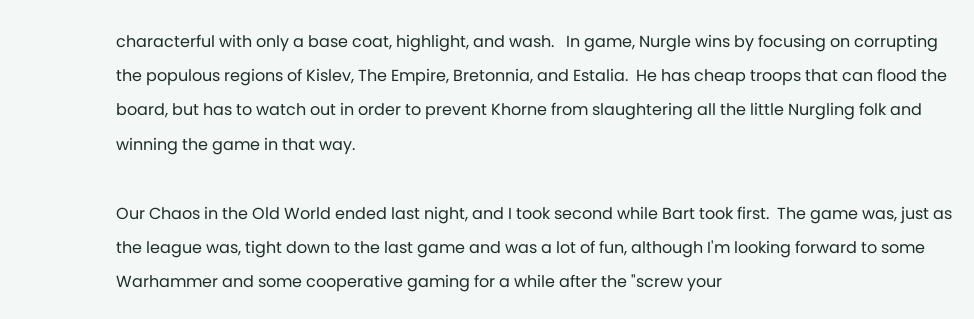characterful with only a base coat, highlight, and wash.   In game, Nurgle wins by focusing on corrupting the populous regions of Kislev, The Empire, Bretonnia, and Estalia.  He has cheap troops that can flood the board, but has to watch out in order to prevent Khorne from slaughtering all the little Nurgling folk and winning the game in that way.

Our Chaos in the Old World ended last night, and I took second while Bart took first.  The game was, just as the league was, tight down to the last game and was a lot of fun, although I'm looking forward to some Warhammer and some cooperative gaming for a while after the "screw your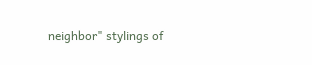neighbor" stylings of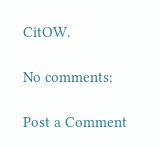CitOW.

No comments:

Post a Comment